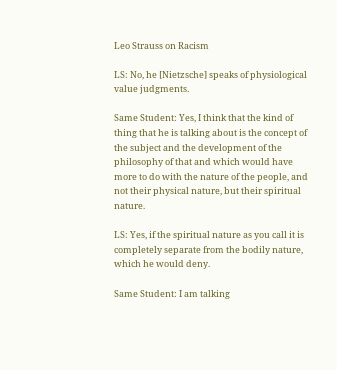Leo Strauss on Racism

LS: No, he [Nietzsche] speaks of physiological value judgments.

Same Student: Yes, I think that the kind of thing that he is talking about is the concept of the subject and the development of the philosophy of that and which would have more to do with the nature of the people, and not their physical nature, but their spiritual nature.

LS: Yes, if the spiritual nature as you call it is completely separate from the bodily nature, which he would deny.

Same Student: I am talking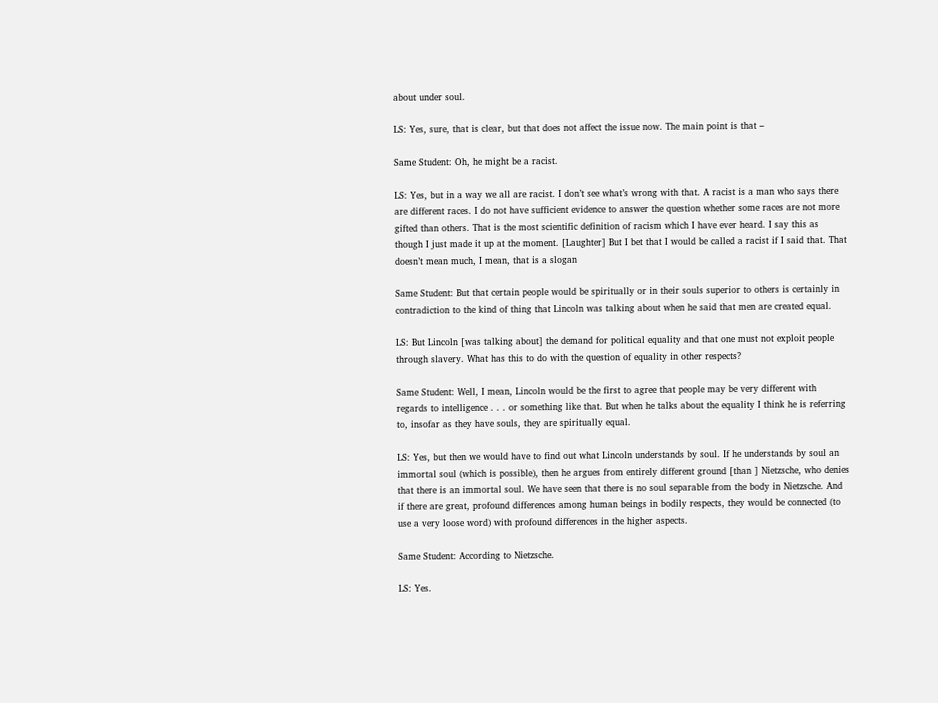about under soul.

LS: Yes, sure, that is clear, but that does not affect the issue now. The main point is that –

Same Student: Oh, he might be a racist.

LS: Yes, but in a way we all are racist. I don’t see what’s wrong with that. A racist is a man who says there are different races. I do not have sufficient evidence to answer the question whether some races are not more gifted than others. That is the most scientific definition of racism which I have ever heard. I say this as though I just made it up at the moment. [Laughter] But I bet that I would be called a racist if I said that. That doesn’t mean much, I mean, that is a slogan

Same Student: But that certain people would be spiritually or in their souls superior to others is certainly in contradiction to the kind of thing that Lincoln was talking about when he said that men are created equal.

LS: But Lincoln [was talking about] the demand for political equality and that one must not exploit people through slavery. What has this to do with the question of equality in other respects?

Same Student: Well, I mean, Lincoln would be the first to agree that people may be very different with regards to intelligence . . . or something like that. But when he talks about the equality I think he is referring to, insofar as they have souls, they are spiritually equal.

LS: Yes, but then we would have to find out what Lincoln understands by soul. If he understands by soul an immortal soul (which is possible), then he argues from entirely different ground [than ] Nietzsche, who denies that there is an immortal soul. We have seen that there is no soul separable from the body in Nietzsche. And if there are great, profound differences among human beings in bodily respects, they would be connected (to use a very loose word) with profound differences in the higher aspects.

Same Student: According to Nietzsche.

LS: Yes.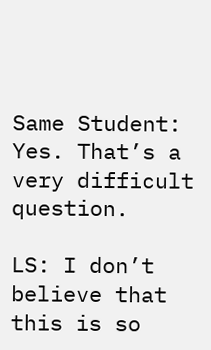Same Student: Yes. That’s a very difficult question.

LS: I don’t believe that this is so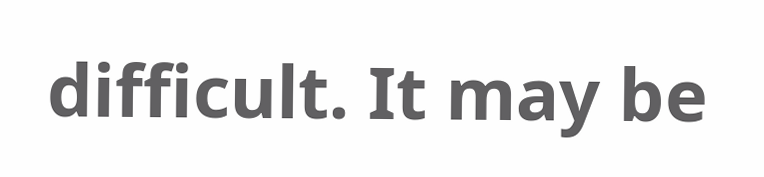difficult. It may be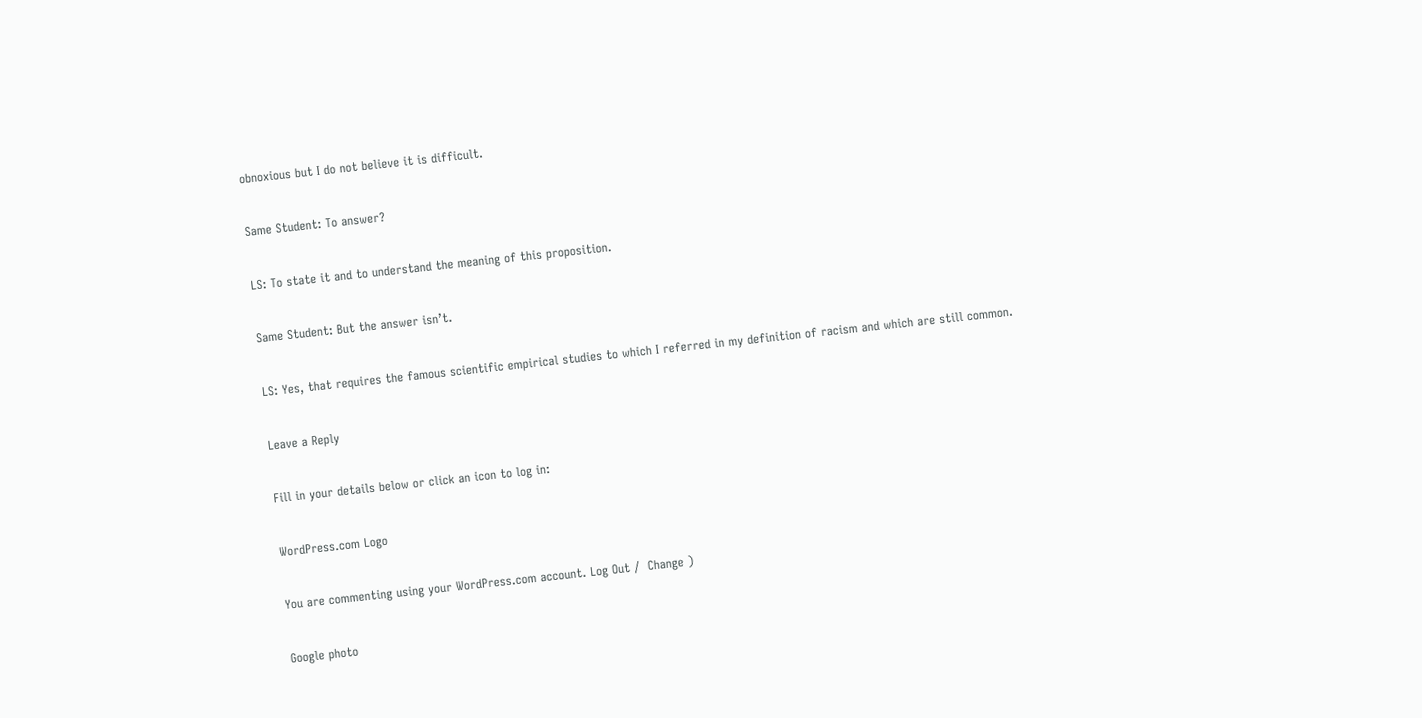obnoxious but I do not believe it is difficult.

Same Student: To answer?

LS: To state it and to understand the meaning of this proposition.

Same Student: But the answer isn’t.

LS: Yes, that requires the famous scientific empirical studies to which I referred in my definition of racism and which are still common.

Leave a Reply

Fill in your details below or click an icon to log in:

WordPress.com Logo

You are commenting using your WordPress.com account. Log Out /  Change )

Google photo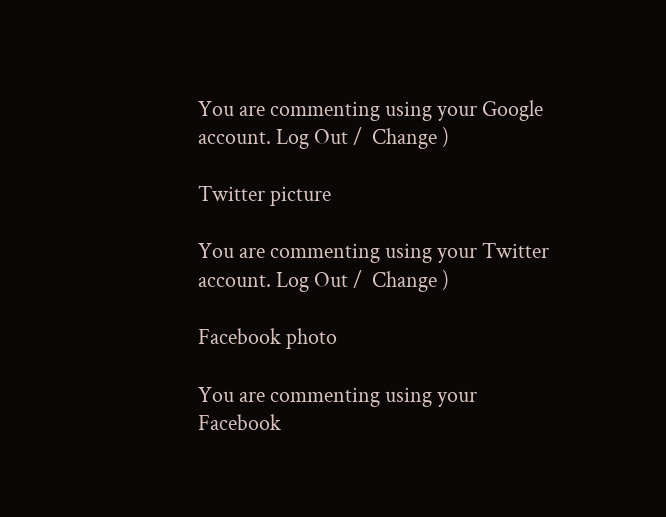You are commenting using your Google account. Log Out /  Change )

Twitter picture

You are commenting using your Twitter account. Log Out /  Change )

Facebook photo

You are commenting using your Facebook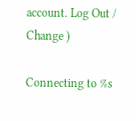account. Log Out /  Change )

Connecting to %s